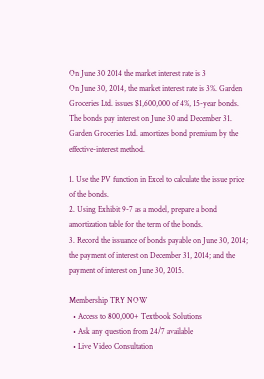On June 30 2014 the market interest rate is 3
On June 30, 2014, the market interest rate is 3%. Garden Groceries Ltd. issues $1,600,000 of 4%, 15-year bonds. The bonds pay interest on June 30 and December 31. Garden Groceries Ltd. amortizes bond premium by the effective-interest method.

1. Use the PV function in Excel to calculate the issue price of the bonds.
2. Using Exhibit 9-7 as a model, prepare a bond amortization table for the term of the bonds.
3. Record the issuance of bonds payable on June 30, 2014; the payment of interest on December 31, 2014; and the payment of interest on June 30, 2015.

Membership TRY NOW
  • Access to 800,000+ Textbook Solutions
  • Ask any question from 24/7 available
  • Live Video Consultation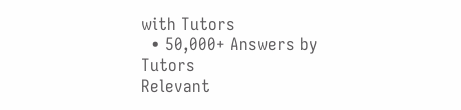with Tutors
  • 50,000+ Answers by Tutors
Relevant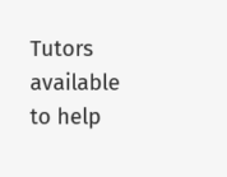Tutors available to help